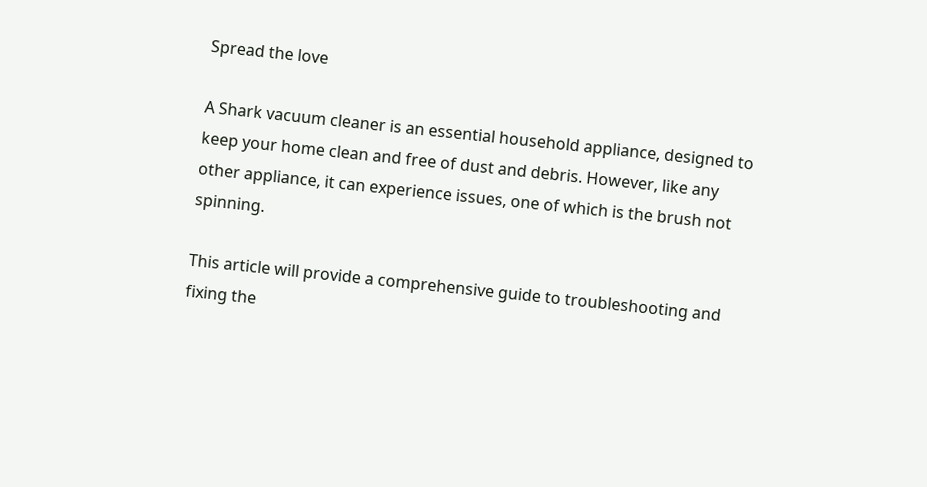Spread the love

A Shark vacuum cleaner is an essential household appliance, designed to keep your home clean and free of dust and debris. However, like any other appliance, it can experience issues, one of which is the brush not spinning.

This article will provide a comprehensive guide to troubleshooting and fixing the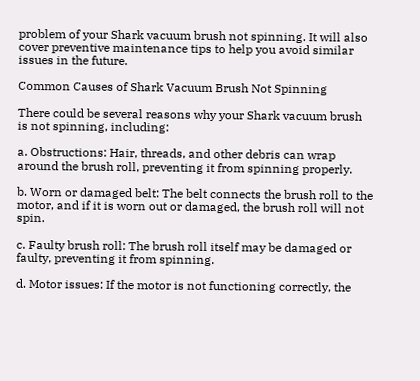problem of your Shark vacuum brush not spinning. It will also cover preventive maintenance tips to help you avoid similar issues in the future.

Common Causes of Shark Vacuum Brush Not Spinning

There could be several reasons why your Shark vacuum brush is not spinning, including:

a. Obstructions: Hair, threads, and other debris can wrap around the brush roll, preventing it from spinning properly.

b. Worn or damaged belt: The belt connects the brush roll to the motor, and if it is worn out or damaged, the brush roll will not spin.

c. Faulty brush roll: The brush roll itself may be damaged or faulty, preventing it from spinning.

d. Motor issues: If the motor is not functioning correctly, the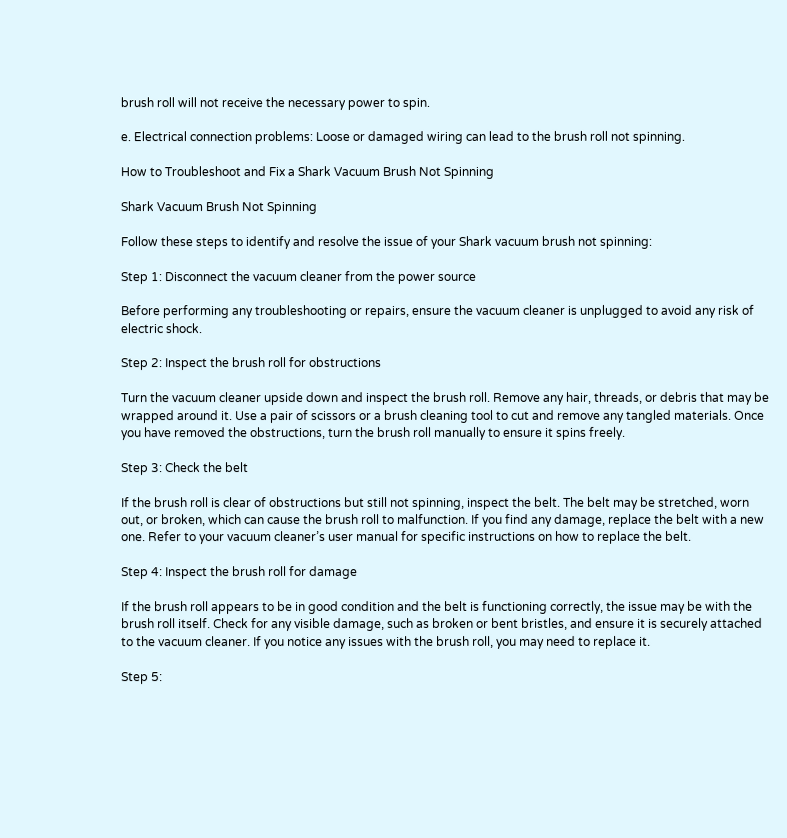brush roll will not receive the necessary power to spin.

e. Electrical connection problems: Loose or damaged wiring can lead to the brush roll not spinning.

How to Troubleshoot and Fix a Shark Vacuum Brush Not Spinning

Shark Vacuum Brush Not Spinning

Follow these steps to identify and resolve the issue of your Shark vacuum brush not spinning:

Step 1: Disconnect the vacuum cleaner from the power source

Before performing any troubleshooting or repairs, ensure the vacuum cleaner is unplugged to avoid any risk of electric shock.

Step 2: Inspect the brush roll for obstructions

Turn the vacuum cleaner upside down and inspect the brush roll. Remove any hair, threads, or debris that may be wrapped around it. Use a pair of scissors or a brush cleaning tool to cut and remove any tangled materials. Once you have removed the obstructions, turn the brush roll manually to ensure it spins freely.

Step 3: Check the belt

If the brush roll is clear of obstructions but still not spinning, inspect the belt. The belt may be stretched, worn out, or broken, which can cause the brush roll to malfunction. If you find any damage, replace the belt with a new one. Refer to your vacuum cleaner’s user manual for specific instructions on how to replace the belt.

Step 4: Inspect the brush roll for damage

If the brush roll appears to be in good condition and the belt is functioning correctly, the issue may be with the brush roll itself. Check for any visible damage, such as broken or bent bristles, and ensure it is securely attached to the vacuum cleaner. If you notice any issues with the brush roll, you may need to replace it.

Step 5: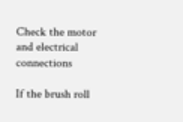Check the motor and electrical connections

If the brush roll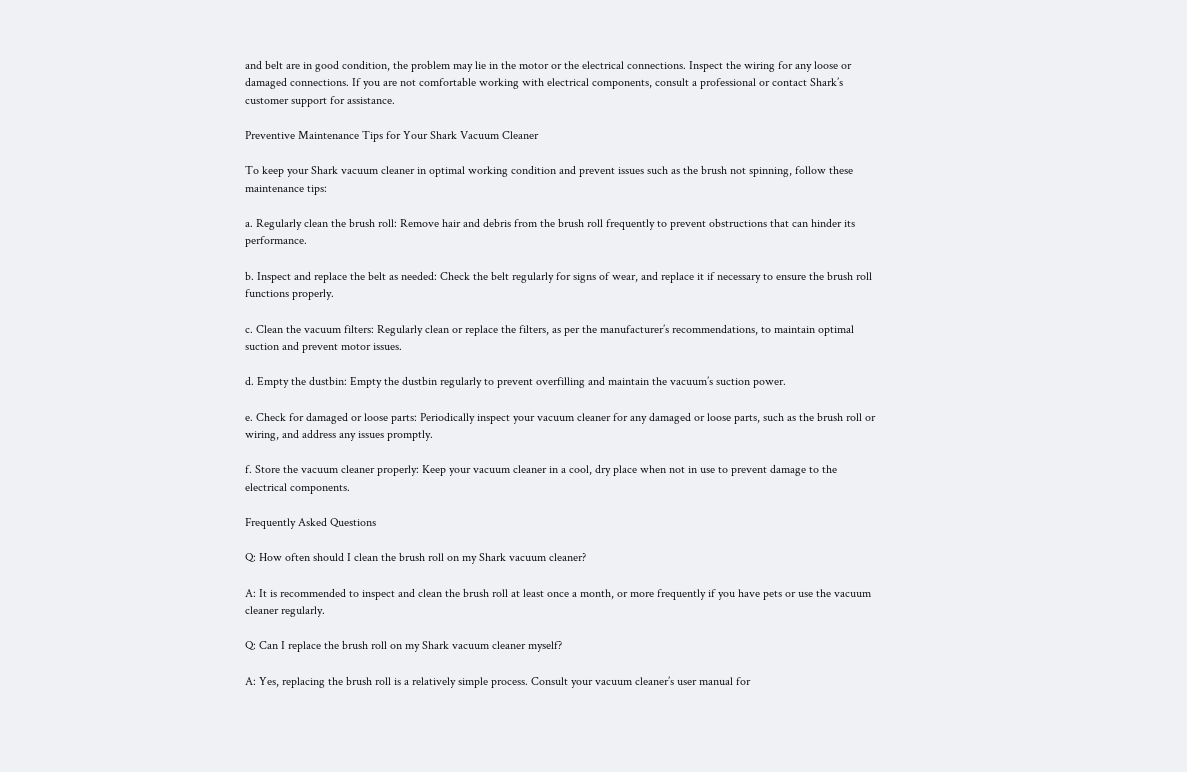and belt are in good condition, the problem may lie in the motor or the electrical connections. Inspect the wiring for any loose or damaged connections. If you are not comfortable working with electrical components, consult a professional or contact Shark’s customer support for assistance.

Preventive Maintenance Tips for Your Shark Vacuum Cleaner

To keep your Shark vacuum cleaner in optimal working condition and prevent issues such as the brush not spinning, follow these maintenance tips:

a. Regularly clean the brush roll: Remove hair and debris from the brush roll frequently to prevent obstructions that can hinder its performance.

b. Inspect and replace the belt as needed: Check the belt regularly for signs of wear, and replace it if necessary to ensure the brush roll functions properly.

c. Clean the vacuum filters: Regularly clean or replace the filters, as per the manufacturer’s recommendations, to maintain optimal suction and prevent motor issues.

d. Empty the dustbin: Empty the dustbin regularly to prevent overfilling and maintain the vacuum’s suction power.

e. Check for damaged or loose parts: Periodically inspect your vacuum cleaner for any damaged or loose parts, such as the brush roll or wiring, and address any issues promptly.

f. Store the vacuum cleaner properly: Keep your vacuum cleaner in a cool, dry place when not in use to prevent damage to the electrical components.

Frequently Asked Questions

Q: How often should I clean the brush roll on my Shark vacuum cleaner?

A: It is recommended to inspect and clean the brush roll at least once a month, or more frequently if you have pets or use the vacuum cleaner regularly.

Q: Can I replace the brush roll on my Shark vacuum cleaner myself?

A: Yes, replacing the brush roll is a relatively simple process. Consult your vacuum cleaner’s user manual for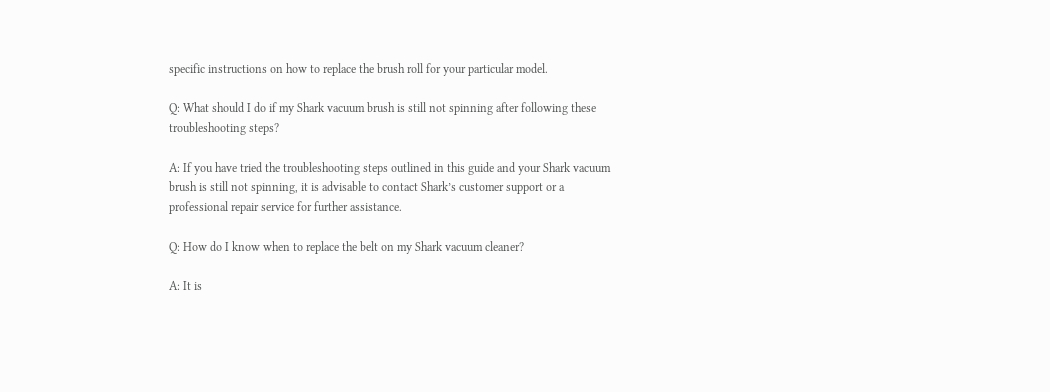specific instructions on how to replace the brush roll for your particular model.

Q: What should I do if my Shark vacuum brush is still not spinning after following these troubleshooting steps?

A: If you have tried the troubleshooting steps outlined in this guide and your Shark vacuum brush is still not spinning, it is advisable to contact Shark’s customer support or a professional repair service for further assistance.

Q: How do I know when to replace the belt on my Shark vacuum cleaner?

A: It is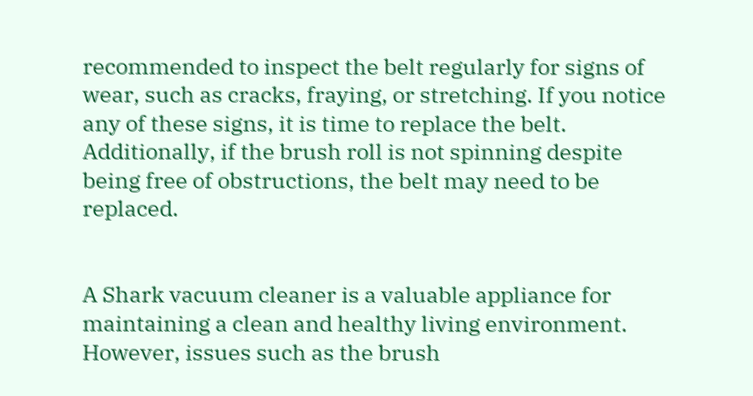recommended to inspect the belt regularly for signs of wear, such as cracks, fraying, or stretching. If you notice any of these signs, it is time to replace the belt. Additionally, if the brush roll is not spinning despite being free of obstructions, the belt may need to be replaced.


A Shark vacuum cleaner is a valuable appliance for maintaining a clean and healthy living environment. However, issues such as the brush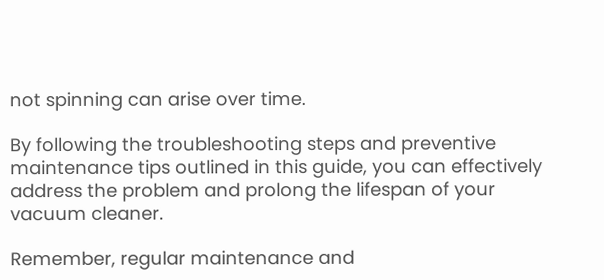not spinning can arise over time.

By following the troubleshooting steps and preventive maintenance tips outlined in this guide, you can effectively address the problem and prolong the lifespan of your vacuum cleaner.

Remember, regular maintenance and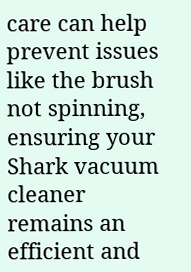care can help prevent issues like the brush not spinning, ensuring your Shark vacuum cleaner remains an efficient and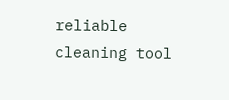reliable cleaning tool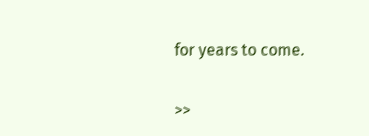for years to come.

>>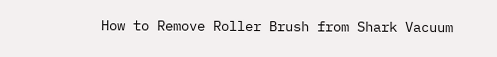How to Remove Roller Brush from Shark Vacuum